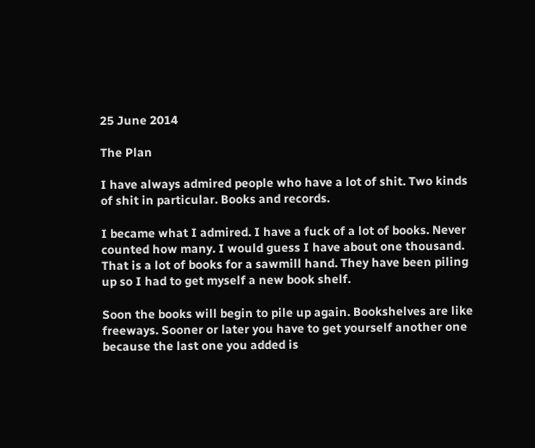25 June 2014

The Plan

I have always admired people who have a lot of shit. Two kinds of shit in particular. Books and records.

I became what I admired. I have a fuck of a lot of books. Never counted how many. I would guess I have about one thousand. That is a lot of books for a sawmill hand. They have been piling up so I had to get myself a new book shelf.

Soon the books will begin to pile up again. Bookshelves are like freeways. Sooner or later you have to get yourself another one because the last one you added is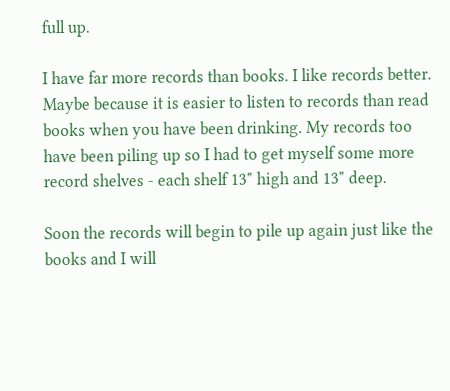full up.

I have far more records than books. I like records better. Maybe because it is easier to listen to records than read books when you have been drinking. My records too have been piling up so I had to get myself some more record shelves - each shelf 13" high and 13" deep.

Soon the records will begin to pile up again just like the books and I will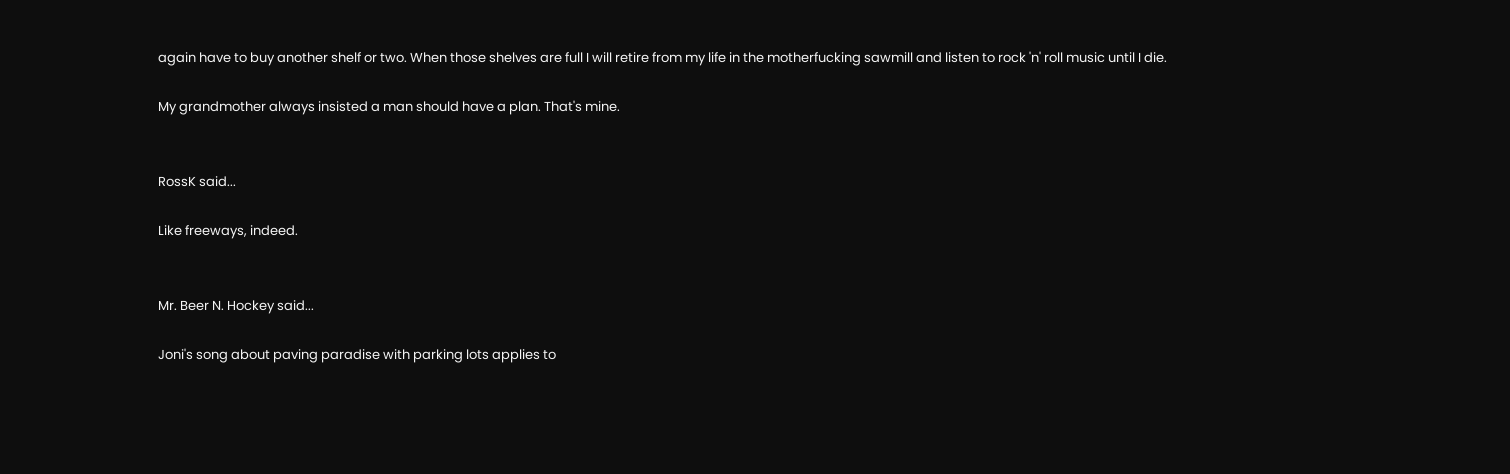again have to buy another shelf or two. When those shelves are full I will retire from my life in the motherfucking sawmill and listen to rock 'n' roll music until I die.

My grandmother always insisted a man should have a plan. That's mine.


RossK said...

Like freeways, indeed.


Mr. Beer N. Hockey said...

Joni's song about paving paradise with parking lots applies to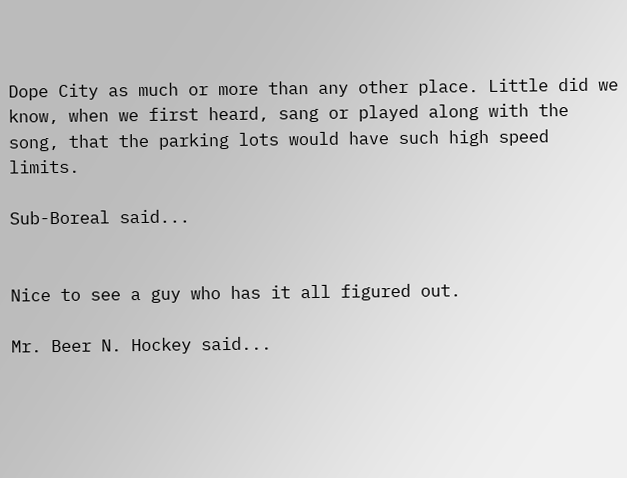Dope City as much or more than any other place. Little did we know, when we first heard, sang or played along with the song, that the parking lots would have such high speed limits.

Sub-Boreal said...


Nice to see a guy who has it all figured out.

Mr. Beer N. Hockey said...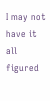I may not have it all figured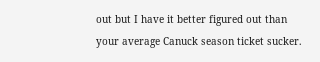out but I have it better figured out than your average Canuck season ticket sucker.